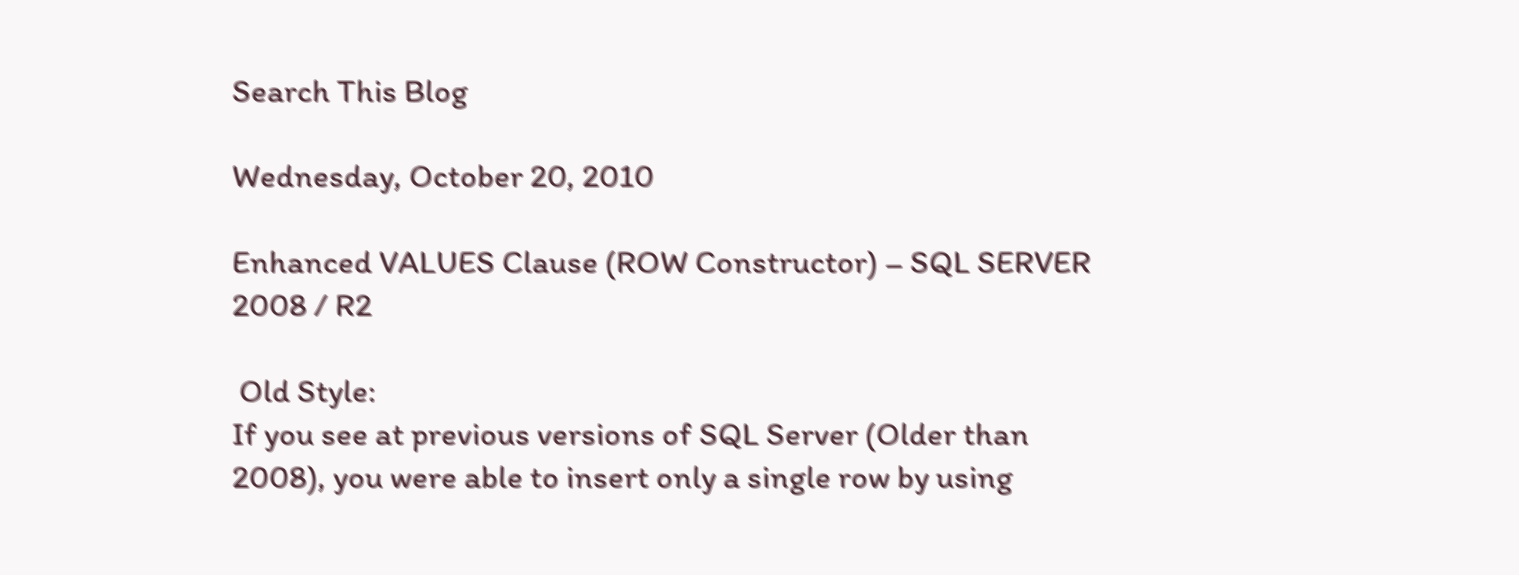Search This Blog

Wednesday, October 20, 2010

Enhanced VALUES Clause (ROW Constructor) – SQL SERVER 2008 / R2

 Old Style:
If you see at previous versions of SQL Server (Older than 2008), you were able to insert only a single row by using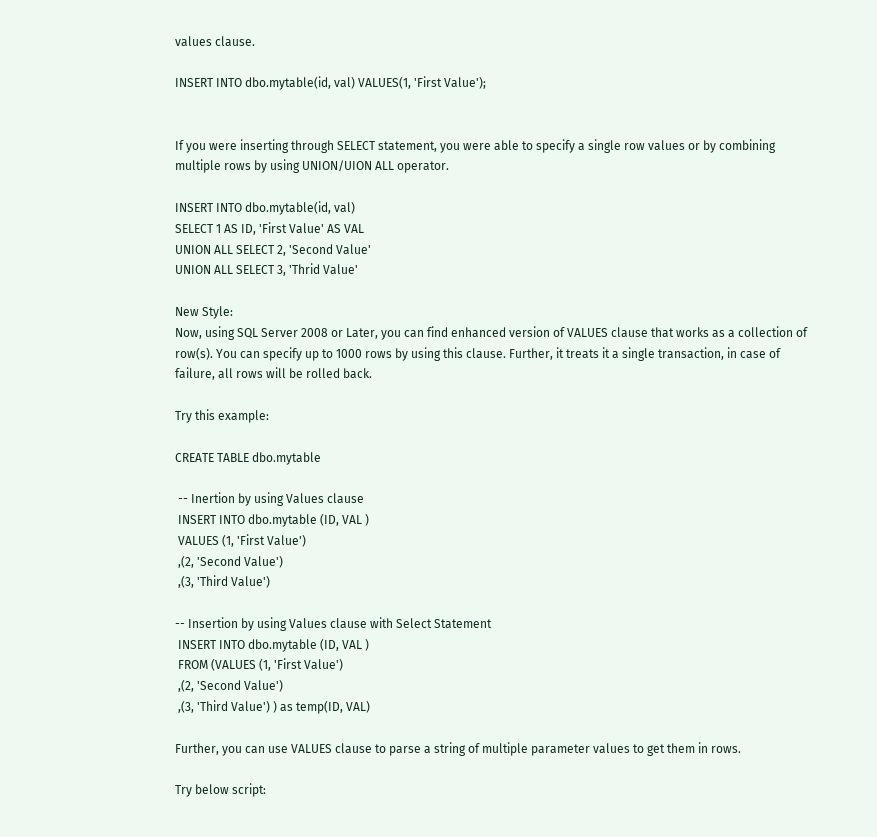values clause.

INSERT INTO dbo.mytable(id, val) VALUES(1, 'First Value');


If you were inserting through SELECT statement, you were able to specify a single row values or by combining multiple rows by using UNION/UION ALL operator.

INSERT INTO dbo.mytable(id, val)
SELECT 1 AS ID, 'First Value' AS VAL
UNION ALL SELECT 2, 'Second Value'
UNION ALL SELECT 3, 'Thrid Value'

New Style:
Now, using SQL Server 2008 or Later, you can find enhanced version of VALUES clause that works as a collection of row(s). You can specify up to 1000 rows by using this clause. Further, it treats it a single transaction, in case of failure, all rows will be rolled back.

Try this example:

CREATE TABLE dbo.mytable

 -- Inertion by using Values clause
 INSERT INTO dbo.mytable (ID, VAL )
 VALUES (1, 'First Value')
 ,(2, 'Second Value')
 ,(3, 'Third Value')

-- Insertion by using Values clause with Select Statement
 INSERT INTO dbo.mytable (ID, VAL )
 FROM (VALUES (1, 'First Value')
 ,(2, 'Second Value')
 ,(3, 'Third Value') ) as temp(ID, VAL)

Further, you can use VALUES clause to parse a string of multiple parameter values to get them in rows.

Try below script: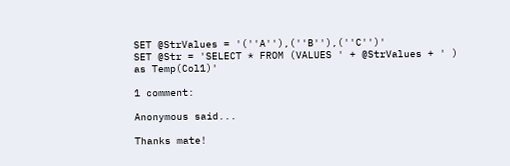SET @StrValues = '(''A''),(''B''),(''C'')'
SET @Str = 'SELECT * FROM (VALUES ' + @StrValues + ' ) as Temp(Col1)'

1 comment:

Anonymous said...

Thanks mate!